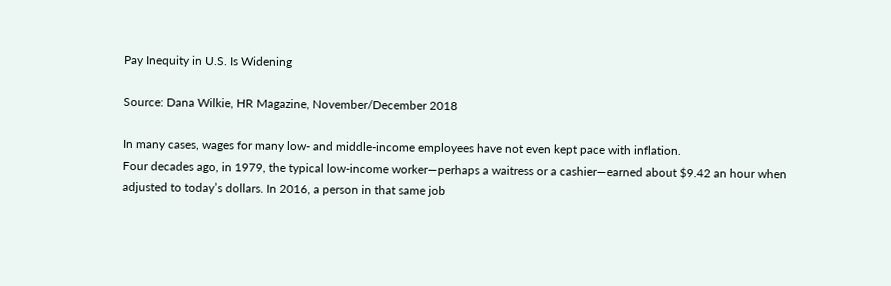Pay Inequity in U.S. Is Widening

Source: Dana Wilkie, HR Magazine, November/December 2018

In many cases, wages for many low- and middle-income employees have not even kept pace with inflation.
Four decades ago, in 1979, the typical low-income worker—perhaps a waitress or a cashier—earned about $9.42 an hour when adjusted to today’s dollars. In 2016, a person in that same job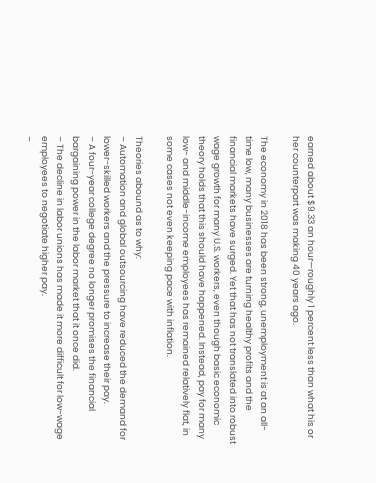earned about $9.33 an hour—roughly 1 percent less than what his or her counterpart was making 40 years ago.

The economy in 2018 has been strong, unemployment is at an all-time low, many businesses are turning healthy profits and the financial markets have surged. Yet that has not translated into robust wage growth for many U.S. workers, even though basic economic theory holds that this should have happened. Instead, pay for many low- and middle-income employees has remained relatively flat, in some cases not even keeping pace with inflation.

Theories abound as to why:
– Automation and global outsourcing have reduced the demand for lower-skilled workers and the pressure to increase their pay.
– A four-year college degree no longer promises the financial bargaining power in the labor market that it once did.
– The decline in labor unions has made it more difficult for low-wage employees to negotiate higher pay.
–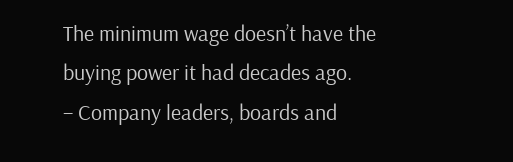The minimum wage doesn’t have the buying power it had decades ago.
– Company leaders, boards and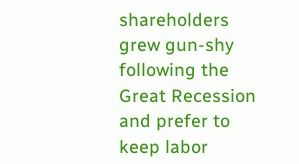shareholders grew gun-shy following the Great Recession and prefer to keep labor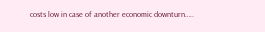costs low in case of another economic downturn…..